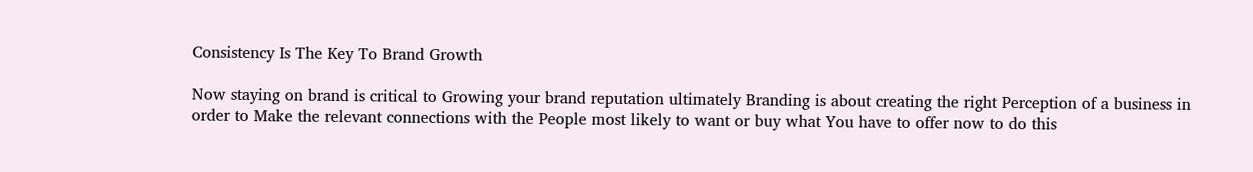Consistency Is The Key To Brand Growth

Now staying on brand is critical to Growing your brand reputation ultimately Branding is about creating the right Perception of a business in order to Make the relevant connections with the People most likely to want or buy what You have to offer now to do this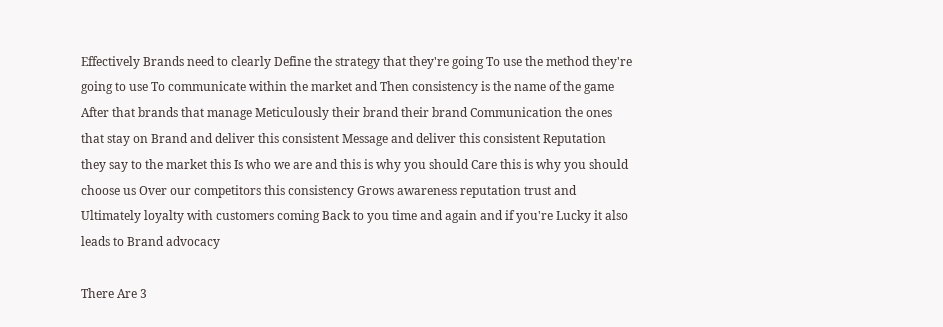Effectively Brands need to clearly Define the strategy that they're going To use the method they're going to use To communicate within the market and Then consistency is the name of the game After that brands that manage Meticulously their brand their brand Communication the ones that stay on Brand and deliver this consistent Message and deliver this consistent Reputation they say to the market this Is who we are and this is why you should Care this is why you should choose us Over our competitors this consistency Grows awareness reputation trust and Ultimately loyalty with customers coming Back to you time and again and if you're Lucky it also leads to Brand advocacy

There Are 3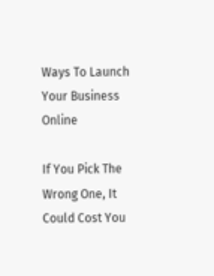Ways To Launch Your Business Online

If You Pick The Wrong One, It Could Cost You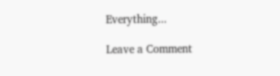Everything...

Leave a Comment